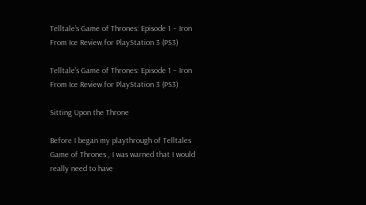Telltale’s Game of Thrones: Episode 1 – Iron From Ice Review for PlayStation 3 (PS3)

Telltale’s Game of Thrones: Episode 1 – Iron From Ice Review for PlayStation 3 (PS3)

Sitting Upon the Throne

Before I began my playthrough of Telltales Game of Thrones , I was warned that I would really need to have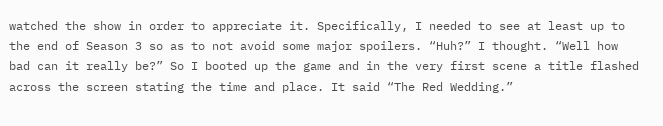watched the show in order to appreciate it. Specifically, I needed to see at least up to the end of Season 3 so as to not avoid some major spoilers. “Huh?” I thought. “Well how bad can it really be?” So I booted up the game and in the very first scene a title flashed across the screen stating the time and place. It said “The Red Wedding.”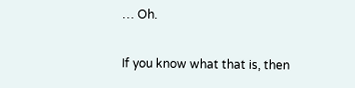… Oh.

If you know what that is, then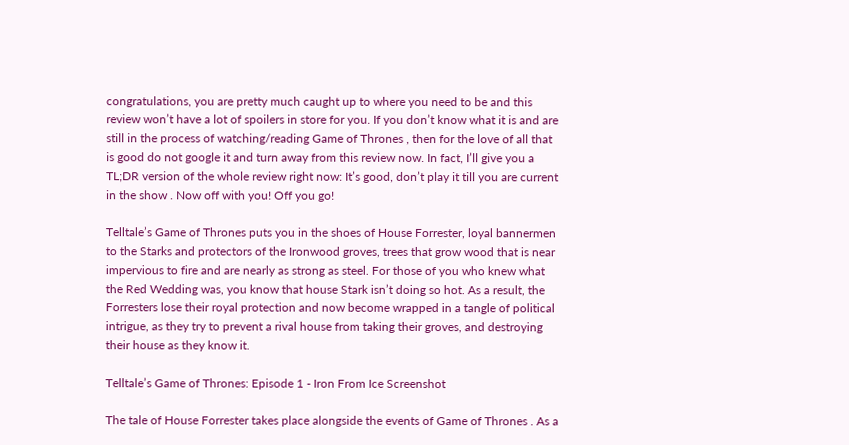congratulations, you are pretty much caught up to where you need to be and this review won’t have a lot of spoilers in store for you. If you don’t know what it is and are still in the process of watching/reading Game of Thrones , then for the love of all that is good do not google it and turn away from this review now. In fact, I’ll give you a TL;DR version of the whole review right now: It’s good, don’t play it till you are current in the show . Now off with you! Off you go!

Telltale’s Game of Thrones puts you in the shoes of House Forrester, loyal bannermen to the Starks and protectors of the Ironwood groves, trees that grow wood that is near impervious to fire and are nearly as strong as steel. For those of you who knew what the Red Wedding was, you know that house Stark isn’t doing so hot. As a result, the Forresters lose their royal protection and now become wrapped in a tangle of political intrigue, as they try to prevent a rival house from taking their groves, and destroying their house as they know it.

Telltale’s Game of Thrones: Episode 1 - Iron From Ice Screenshot

The tale of House Forrester takes place alongside the events of Game of Thrones . As a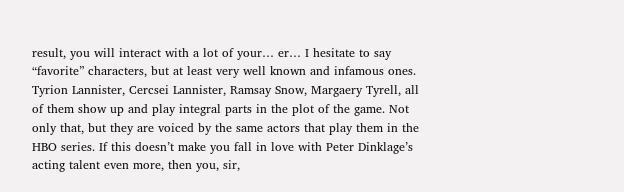result, you will interact with a lot of your… er… I hesitate to say “favorite” characters, but at least very well known and infamous ones. Tyrion Lannister, Cercsei Lannister, Ramsay Snow, Margaery Tyrell, all of them show up and play integral parts in the plot of the game. Not only that, but they are voiced by the same actors that play them in the HBO series. If this doesn’t make you fall in love with Peter Dinklage’s acting talent even more, then you, sir,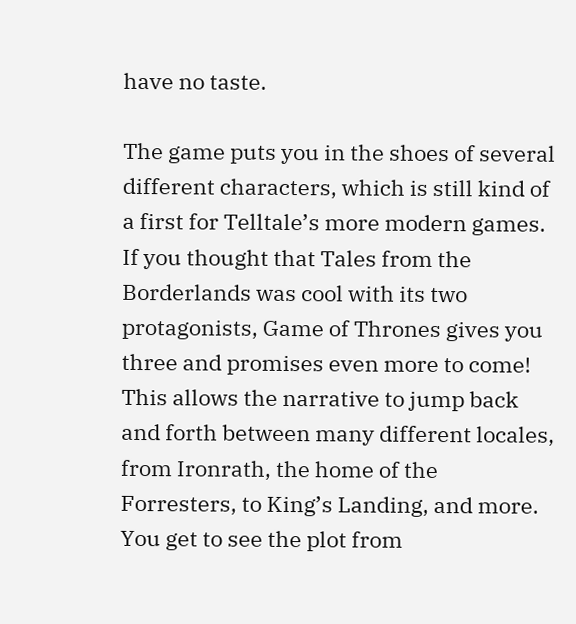have no taste.

The game puts you in the shoes of several different characters, which is still kind of a first for Telltale’s more modern games. If you thought that Tales from the Borderlands was cool with its two protagonists, Game of Thrones gives you three and promises even more to come! This allows the narrative to jump back and forth between many different locales, from Ironrath, the home of the Forresters, to King’s Landing, and more. You get to see the plot from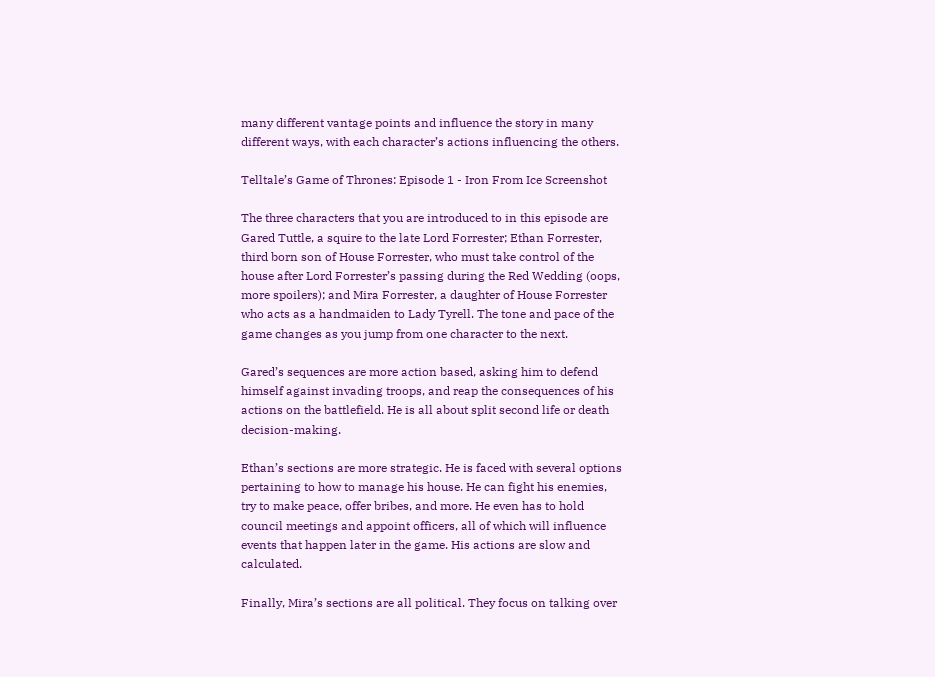many different vantage points and influence the story in many different ways, with each character’s actions influencing the others.

Telltale’s Game of Thrones: Episode 1 - Iron From Ice Screenshot

The three characters that you are introduced to in this episode are Gared Tuttle, a squire to the late Lord Forrester; Ethan Forrester, third born son of House Forrester, who must take control of the house after Lord Forrester’s passing during the Red Wedding (oops, more spoilers); and Mira Forrester, a daughter of House Forrester who acts as a handmaiden to Lady Tyrell. The tone and pace of the game changes as you jump from one character to the next.

Gared’s sequences are more action based, asking him to defend himself against invading troops, and reap the consequences of his actions on the battlefield. He is all about split second life or death decision-making.

Ethan’s sections are more strategic. He is faced with several options pertaining to how to manage his house. He can fight his enemies, try to make peace, offer bribes, and more. He even has to hold council meetings and appoint officers, all of which will influence events that happen later in the game. His actions are slow and calculated.

Finally, Mira’s sections are all political. They focus on talking over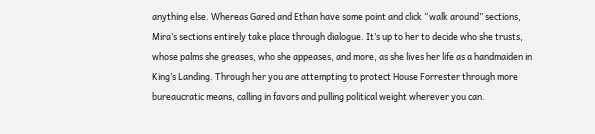anything else. Whereas Gared and Ethan have some point and click “walk around” sections, Mira’s sections entirely take place through dialogue. It’s up to her to decide who she trusts, whose palms she greases, who she appeases, and more, as she lives her life as a handmaiden in King’s Landing. Through her you are attempting to protect House Forrester through more bureaucratic means, calling in favors and pulling political weight wherever you can.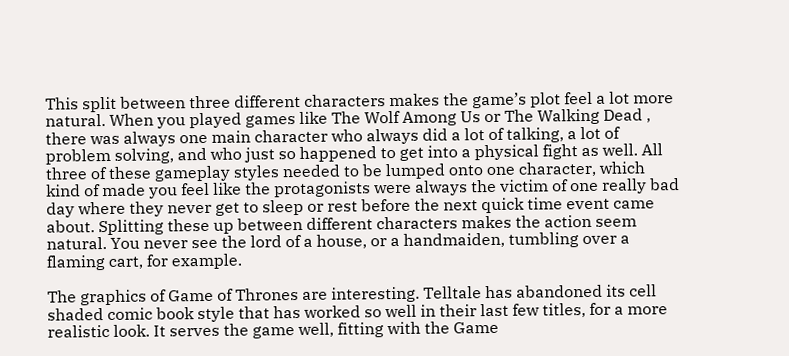This split between three different characters makes the game’s plot feel a lot more natural. When you played games like The Wolf Among Us or The Walking Dead , there was always one main character who always did a lot of talking, a lot of problem solving, and who just so happened to get into a physical fight as well. All three of these gameplay styles needed to be lumped onto one character, which kind of made you feel like the protagonists were always the victim of one really bad day where they never get to sleep or rest before the next quick time event came about. Splitting these up between different characters makes the action seem natural. You never see the lord of a house, or a handmaiden, tumbling over a flaming cart, for example.

The graphics of Game of Thrones are interesting. Telltale has abandoned its cell shaded comic book style that has worked so well in their last few titles, for a more realistic look. It serves the game well, fitting with the Game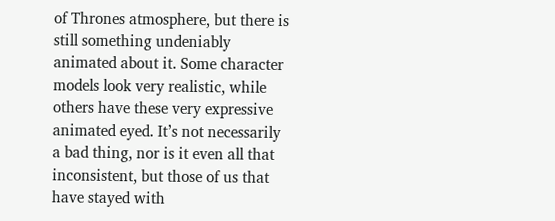of Thrones atmosphere, but there is still something undeniably animated about it. Some character models look very realistic, while others have these very expressive animated eyed. It’s not necessarily a bad thing, nor is it even all that inconsistent, but those of us that have stayed with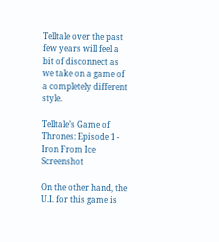Telltale over the past few years will feel a bit of disconnect as we take on a game of a completely different style.

Telltale’s Game of Thrones: Episode 1 - Iron From Ice Screenshot

On the other hand, the U.I. for this game is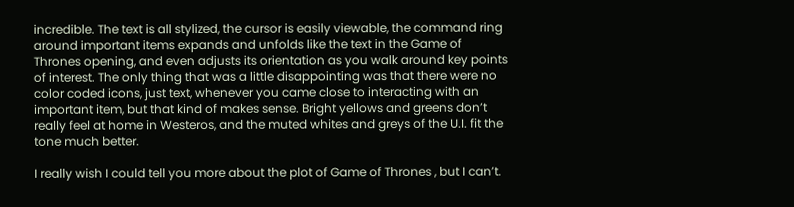incredible. The text is all stylized, the cursor is easily viewable, the command ring around important items expands and unfolds like the text in the Game of Thrones opening, and even adjusts its orientation as you walk around key points of interest. The only thing that was a little disappointing was that there were no color coded icons, just text, whenever you came close to interacting with an important item, but that kind of makes sense. Bright yellows and greens don’t really feel at home in Westeros, and the muted whites and greys of the U.I. fit the tone much better.

I really wish I could tell you more about the plot of Game of Thrones , but I can’t.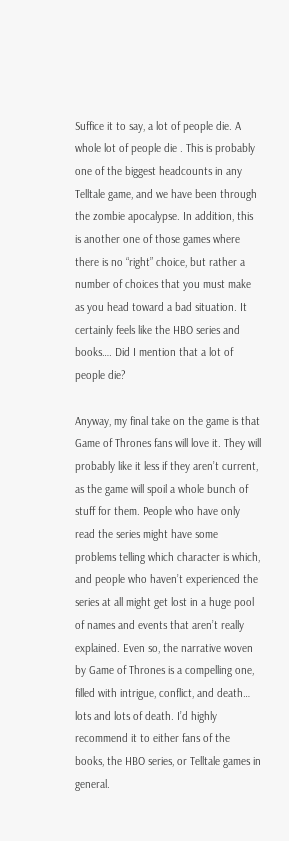Suffice it to say, a lot of people die. A whole lot of people die . This is probably one of the biggest headcounts in any Telltale game, and we have been through the zombie apocalypse. In addition, this is another one of those games where there is no “right” choice, but rather a number of choices that you must make as you head toward a bad situation. It certainly feels like the HBO series and books…. Did I mention that a lot of people die?

Anyway, my final take on the game is that Game of Thrones fans will love it. They will probably like it less if they aren’t current, as the game will spoil a whole bunch of stuff for them. People who have only read the series might have some problems telling which character is which, and people who haven’t experienced the series at all might get lost in a huge pool of names and events that aren’t really explained. Even so, the narrative woven by Game of Thrones is a compelling one, filled with intrigue, conflict, and death… lots and lots of death. I’d highly recommend it to either fans of the books, the HBO series, or Telltale games in general.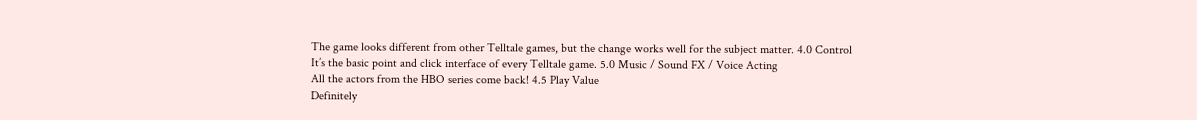The game looks different from other Telltale games, but the change works well for the subject matter. 4.0 Control
It’s the basic point and click interface of every Telltale game. 5.0 Music / Sound FX / Voice Acting
All the actors from the HBO series come back! 4.5 Play Value
Definitely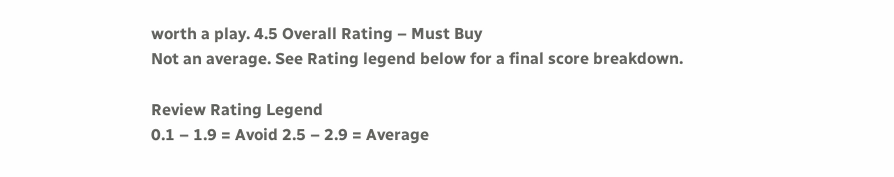worth a play. 4.5 Overall Rating – Must Buy
Not an average. See Rating legend below for a final score breakdown.

Review Rating Legend
0.1 – 1.9 = Avoid 2.5 – 2.9 = Average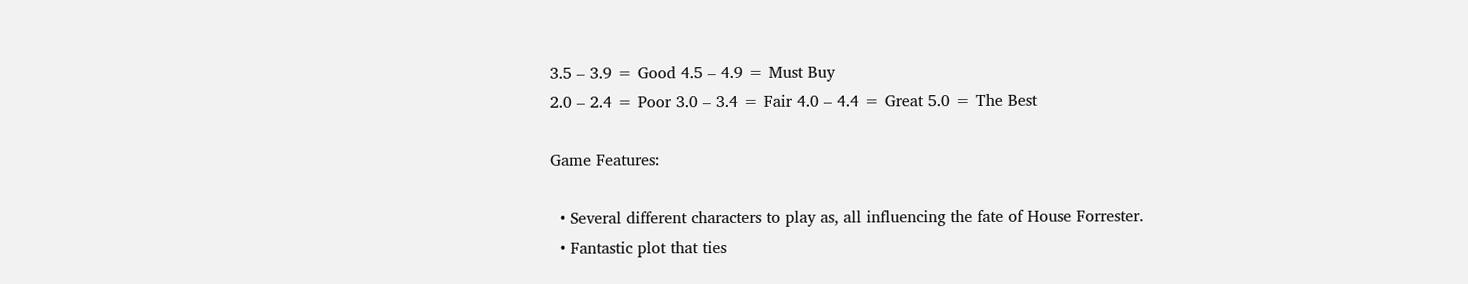3.5 – 3.9 = Good 4.5 – 4.9 = Must Buy
2.0 – 2.4 = Poor 3.0 – 3.4 = Fair 4.0 – 4.4 = Great 5.0 = The Best

Game Features:

  • Several different characters to play as, all influencing the fate of House Forrester.
  • Fantastic plot that ties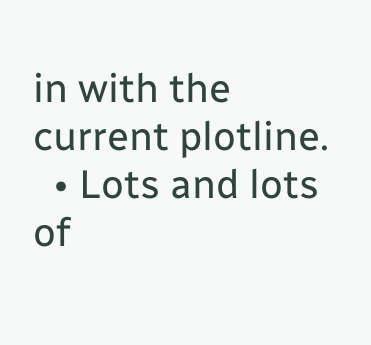in with the current plotline.
  • Lots and lots of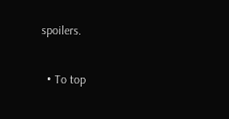spoilers.

  • To top